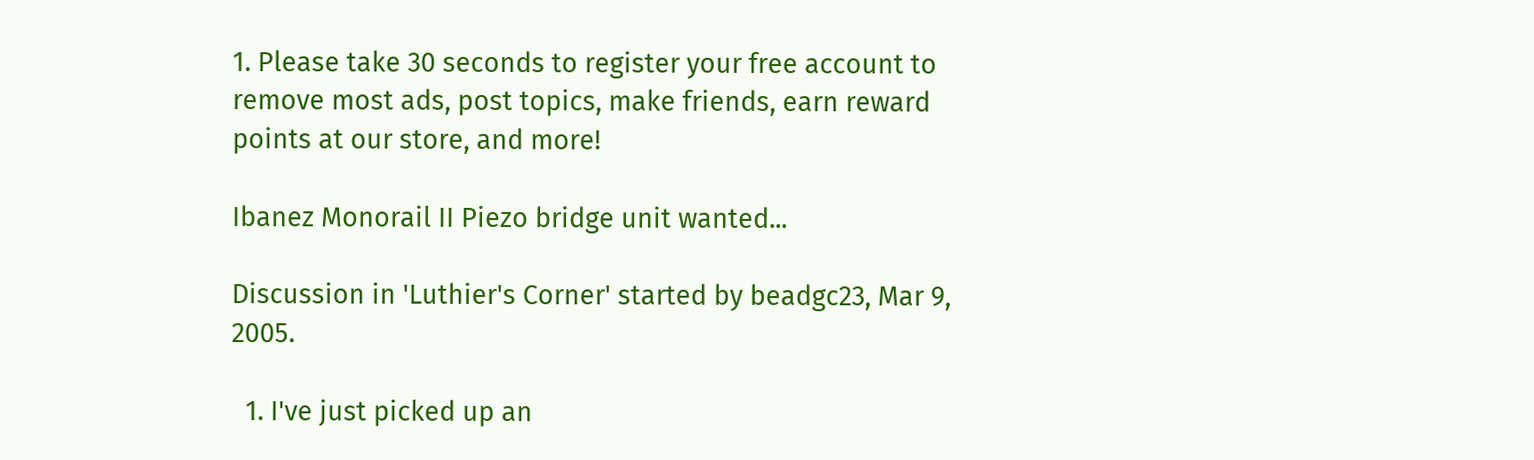1. Please take 30 seconds to register your free account to remove most ads, post topics, make friends, earn reward points at our store, and more!

Ibanez Monorail II Piezo bridge unit wanted...

Discussion in 'Luthier's Corner' started by beadgc23, Mar 9, 2005.

  1. I've just picked up an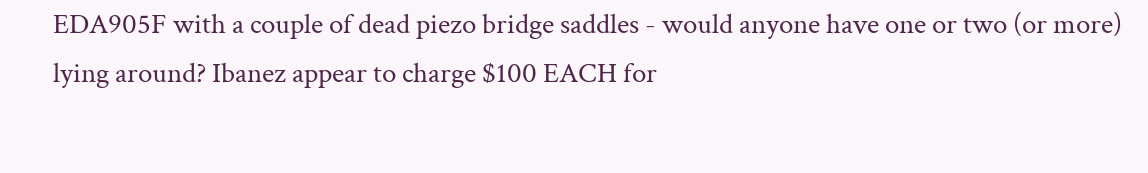EDA905F with a couple of dead piezo bridge saddles - would anyone have one or two (or more) lying around? Ibanez appear to charge $100 EACH for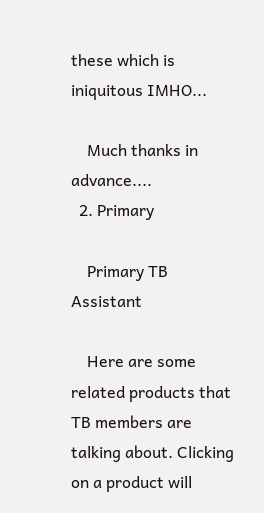these which is iniquitous IMHO...

    Much thanks in advance....
  2. Primary

    Primary TB Assistant

    Here are some related products that TB members are talking about. Clicking on a product will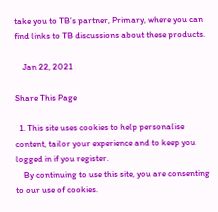take you to TB’s partner, Primary, where you can find links to TB discussions about these products.

    Jan 22, 2021

Share This Page

  1. This site uses cookies to help personalise content, tailor your experience and to keep you logged in if you register.
    By continuing to use this site, you are consenting to our use of cookies.